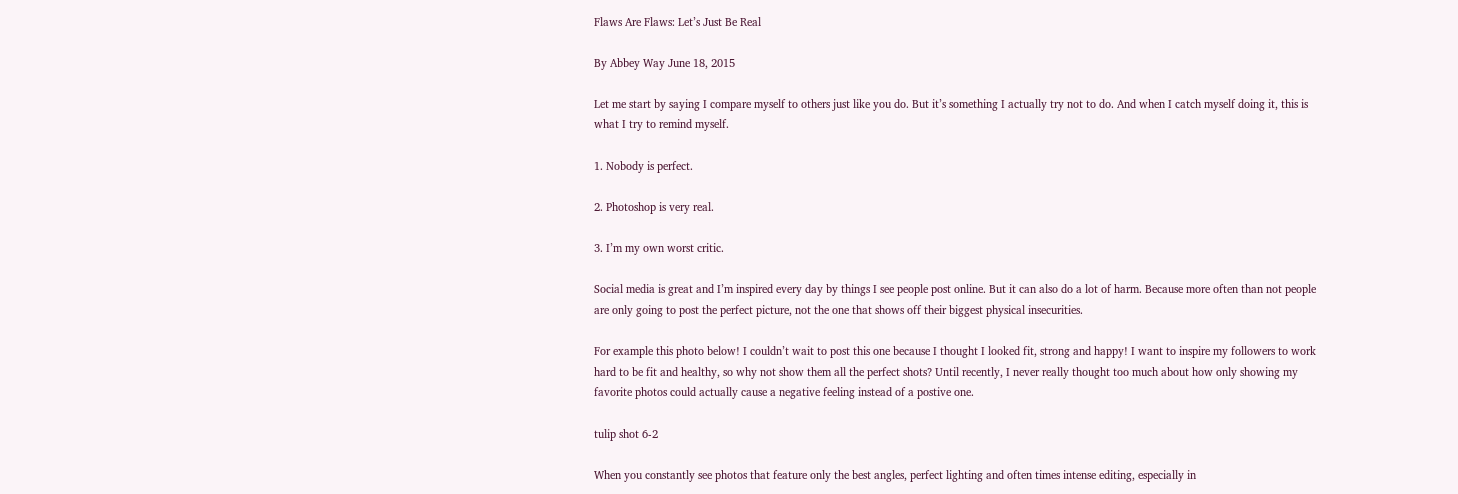Flaws Are Flaws: Let’s Just Be Real

By Abbey Way June 18, 2015

Let me start by saying I compare myself to others just like you do. But it’s something I actually try not to do. And when I catch myself doing it, this is what I try to remind myself.

1. Nobody is perfect.

2. Photoshop is very real.

3. I’m my own worst critic.

Social media is great and I’m inspired every day by things I see people post online. But it can also do a lot of harm. Because more often than not people are only going to post the perfect picture, not the one that shows off their biggest physical insecurities.

For example this photo below! I couldn’t wait to post this one because I thought I looked fit, strong and happy! I want to inspire my followers to work hard to be fit and healthy, so why not show them all the perfect shots? Until recently, I never really thought too much about how only showing my favorite photos could actually cause a negative feeling instead of a postive one.

tulip shot 6-2

When you constantly see photos that feature only the best angles, perfect lighting and often times intense editing, especially in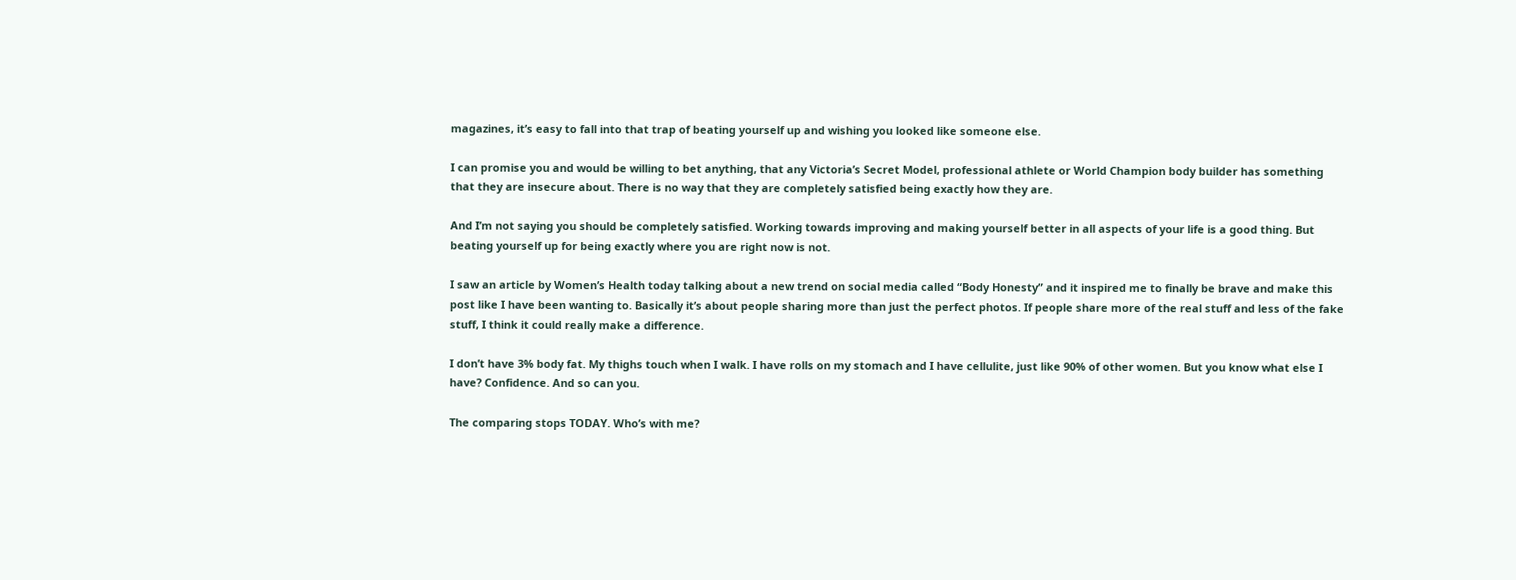magazines, it’s easy to fall into that trap of beating yourself up and wishing you looked like someone else.

I can promise you and would be willing to bet anything, that any Victoria’s Secret Model, professional athlete or World Champion body builder has something that they are insecure about. There is no way that they are completely satisfied being exactly how they are.

And I’m not saying you should be completely satisfied. Working towards improving and making yourself better in all aspects of your life is a good thing. But beating yourself up for being exactly where you are right now is not.

I saw an article by Women’s Health today talking about a new trend on social media called “Body Honesty” and it inspired me to finally be brave and make this post like I have been wanting to. Basically it’s about people sharing more than just the perfect photos. If people share more of the real stuff and less of the fake stuff, I think it could really make a difference.

I don’t have 3% body fat. My thighs touch when I walk. I have rolls on my stomach and I have cellulite, just like 90% of other women. But you know what else I have? Confidence. And so can you.

The comparing stops TODAY. Who’s with me?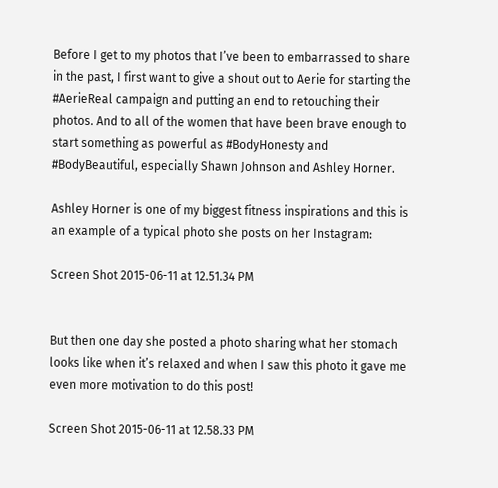Before I get to my photos that I’ve been to embarrassed to share in the past, I first want to give a shout out to Aerie for starting the #AerieReal campaign and putting an end to retouching their photos. And to all of the women that have been brave enough to start something as powerful as #BodyHonesty and #BodyBeautiful, especially Shawn Johnson and Ashley Horner.

Ashley Horner is one of my biggest fitness inspirations and this is an example of a typical photo she posts on her Instagram:

Screen Shot 2015-06-11 at 12.51.34 PM


But then one day she posted a photo sharing what her stomach looks like when it’s relaxed and when I saw this photo it gave me even more motivation to do this post!

Screen Shot 2015-06-11 at 12.58.33 PM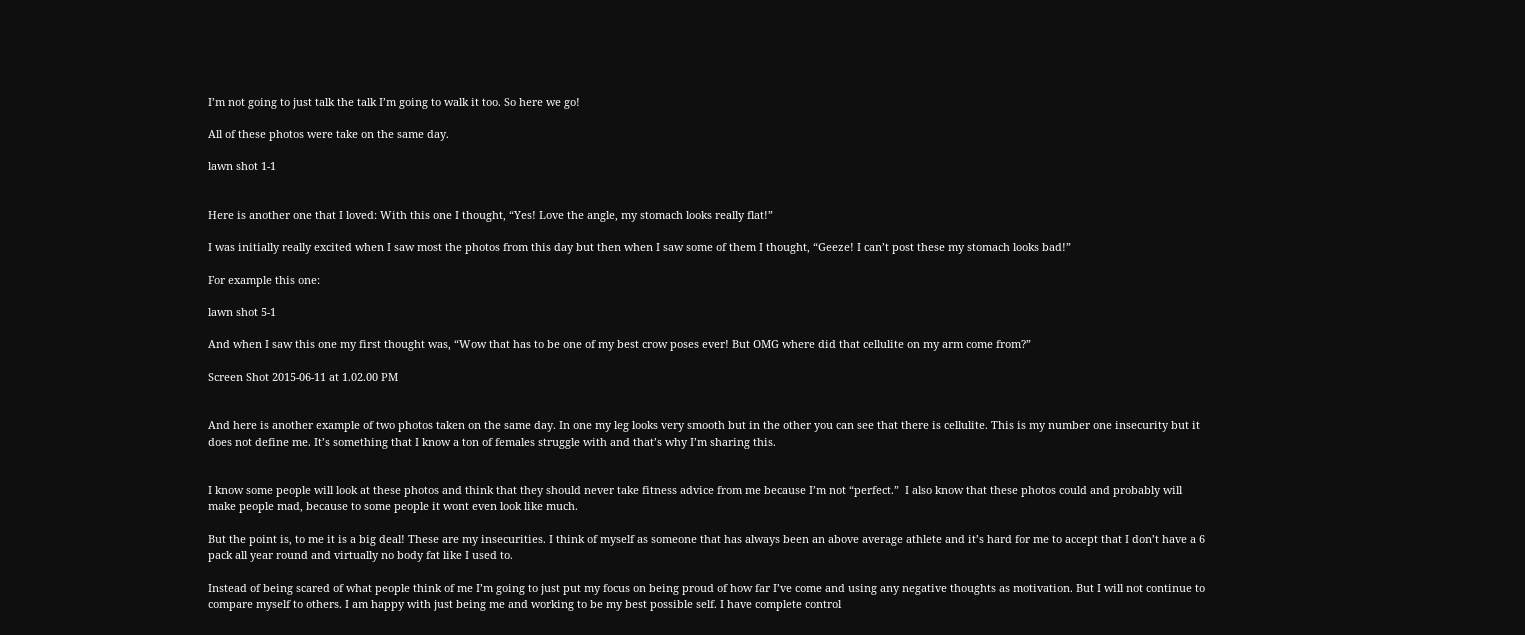I’m not going to just talk the talk I’m going to walk it too. So here we go!

All of these photos were take on the same day.

lawn shot 1-1


Here is another one that I loved: With this one I thought, “Yes! Love the angle, my stomach looks really flat!”

I was initially really excited when I saw most the photos from this day but then when I saw some of them I thought, “Geeze! I can’t post these my stomach looks bad!”

For example this one:

lawn shot 5-1

And when I saw this one my first thought was, “Wow that has to be one of my best crow poses ever! But OMG where did that cellulite on my arm come from?”

Screen Shot 2015-06-11 at 1.02.00 PM


And here is another example of two photos taken on the same day. In one my leg looks very smooth but in the other you can see that there is cellulite. This is my number one insecurity but it does not define me. It’s something that I know a ton of females struggle with and that’s why I’m sharing this.


I know some people will look at these photos and think that they should never take fitness advice from me because I’m not “perfect.”  I also know that these photos could and probably will make people mad, because to some people it wont even look like much.

But the point is, to me it is a big deal! These are my insecurities. I think of myself as someone that has always been an above average athlete and it’s hard for me to accept that I don’t have a 6 pack all year round and virtually no body fat like I used to.

Instead of being scared of what people think of me I’m going to just put my focus on being proud of how far I’ve come and using any negative thoughts as motivation. But I will not continue to compare myself to others. I am happy with just being me and working to be my best possible self. I have complete control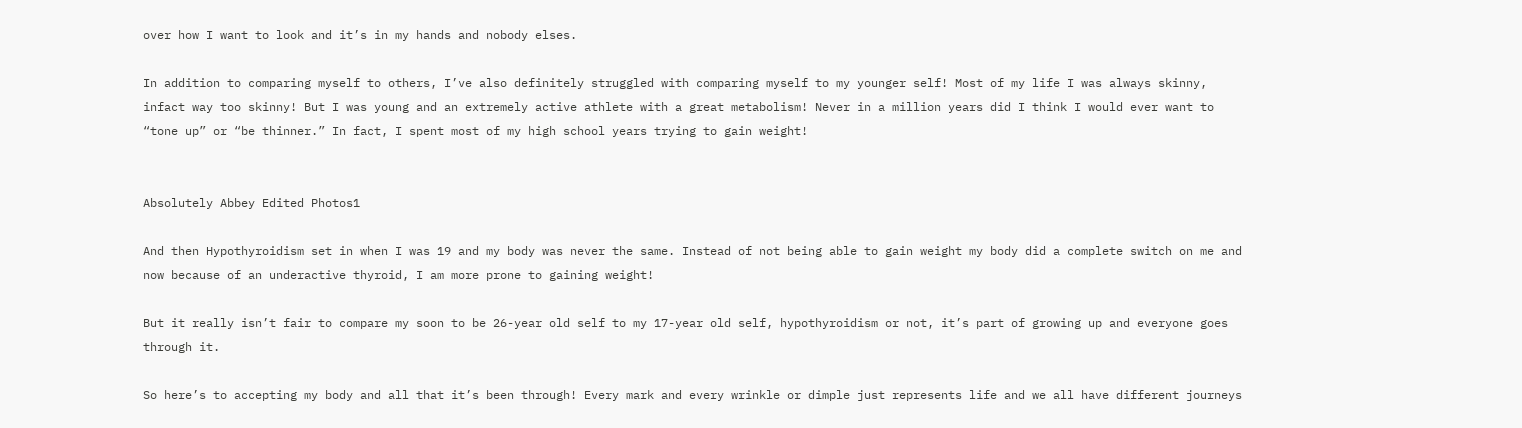over how I want to look and it’s in my hands and nobody elses.

In addition to comparing myself to others, I’ve also definitely struggled with comparing myself to my younger self! Most of my life I was always skinny, infact way too skinny! But I was young and an extremely active athlete with a great metabolism! Never in a million years did I think I would ever want to “tone up” or “be thinner.” In fact, I spent most of my high school years trying to gain weight!


Absolutely Abbey Edited Photos1

And then Hypothyroidism set in when I was 19 and my body was never the same. Instead of not being able to gain weight my body did a complete switch on me and now because of an underactive thyroid, I am more prone to gaining weight!

But it really isn’t fair to compare my soon to be 26-year old self to my 17-year old self, hypothyroidism or not, it’s part of growing up and everyone goes through it.

So here’s to accepting my body and all that it’s been through! Every mark and every wrinkle or dimple just represents life and we all have different journeys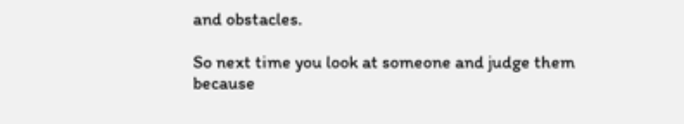and obstacles.

So next time you look at someone and judge them because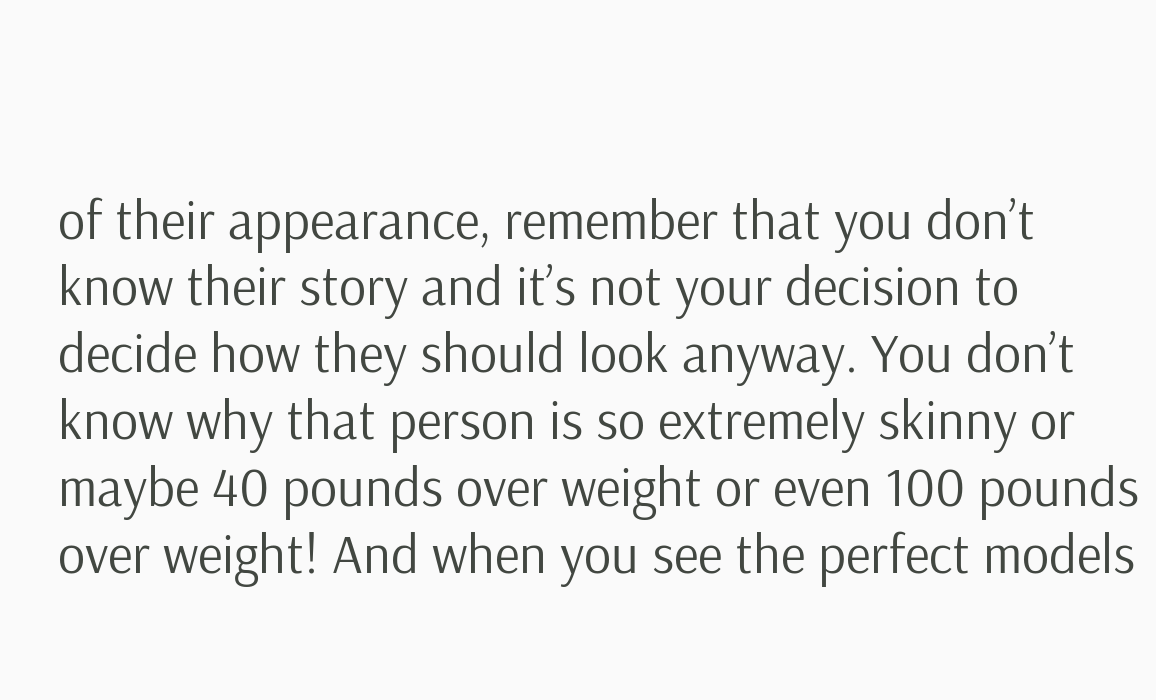of their appearance, remember that you don’t know their story and it’s not your decision to decide how they should look anyway. You don’t know why that person is so extremely skinny or maybe 40 pounds over weight or even 100 pounds over weight! And when you see the perfect models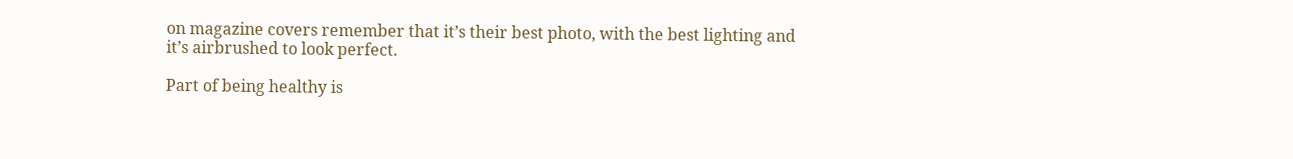on magazine covers remember that it’s their best photo, with the best lighting and it’s airbrushed to look perfect.

Part of being healthy is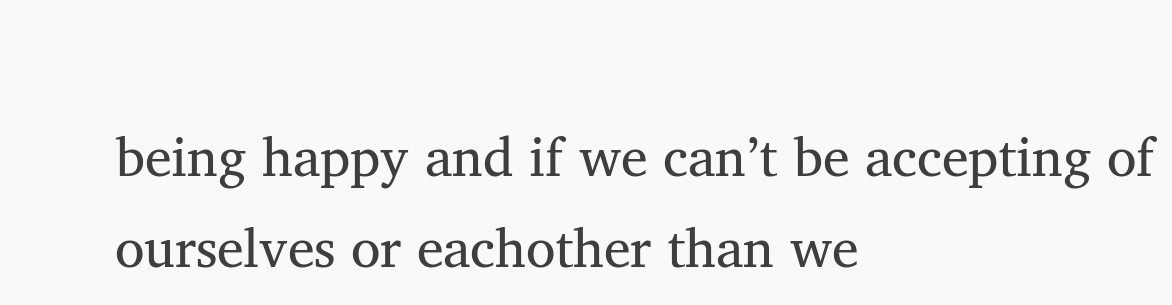being happy and if we can’t be accepting of ourselves or eachother than we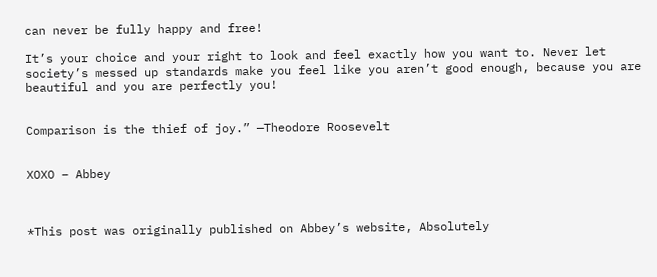can never be fully happy and free!

It’s your choice and your right to look and feel exactly how you want to. Never let society’s messed up standards make you feel like you aren’t good enough, because you are beautiful and you are perfectly you!


Comparison is the thief of joy.” —Theodore Roosevelt


XOXO – Abbey



*This post was originally published on Abbey’s website, Absolutely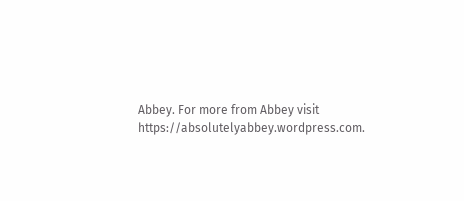Abbey. For more from Abbey visit https://absolutelyabbey.wordpress.com.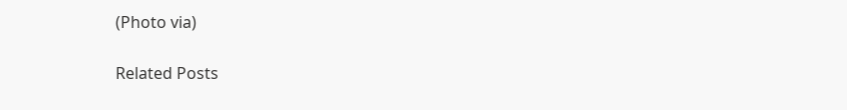(Photo via)

Related Posts